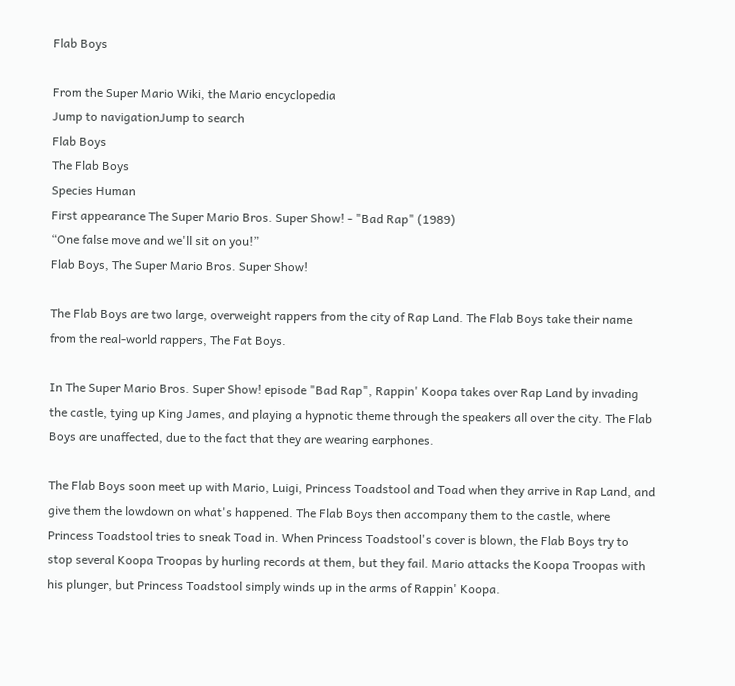Flab Boys

From the Super Mario Wiki, the Mario encyclopedia
Jump to navigationJump to search
Flab Boys
The Flab Boys
Species Human
First appearance The Super Mario Bros. Super Show! - "Bad Rap" (1989)
“One false move and we'll sit on you!”
Flab Boys, The Super Mario Bros. Super Show!

The Flab Boys are two large, overweight rappers from the city of Rap Land. The Flab Boys take their name from the real-world rappers, The Fat Boys.

In The Super Mario Bros. Super Show! episode "Bad Rap", Rappin' Koopa takes over Rap Land by invading the castle, tying up King James, and playing a hypnotic theme through the speakers all over the city. The Flab Boys are unaffected, due to the fact that they are wearing earphones.

The Flab Boys soon meet up with Mario, Luigi, Princess Toadstool and Toad when they arrive in Rap Land, and give them the lowdown on what's happened. The Flab Boys then accompany them to the castle, where Princess Toadstool tries to sneak Toad in. When Princess Toadstool's cover is blown, the Flab Boys try to stop several Koopa Troopas by hurling records at them, but they fail. Mario attacks the Koopa Troopas with his plunger, but Princess Toadstool simply winds up in the arms of Rappin' Koopa.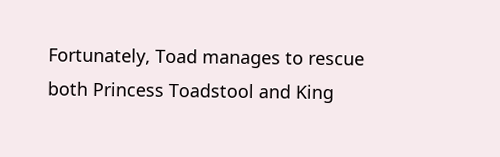Fortunately, Toad manages to rescue both Princess Toadstool and King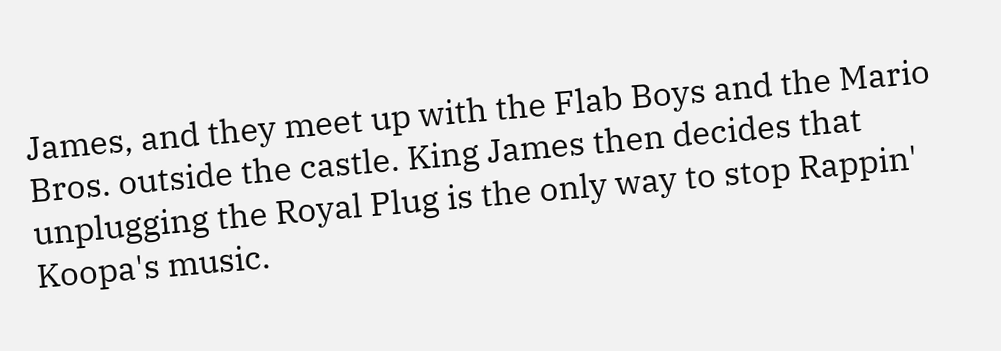James, and they meet up with the Flab Boys and the Mario Bros. outside the castle. King James then decides that unplugging the Royal Plug is the only way to stop Rappin' Koopa's music.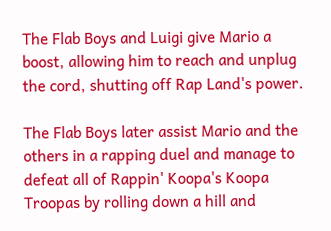The Flab Boys and Luigi give Mario a boost, allowing him to reach and unplug the cord, shutting off Rap Land's power.

The Flab Boys later assist Mario and the others in a rapping duel and manage to defeat all of Rappin' Koopa's Koopa Troopas by rolling down a hill and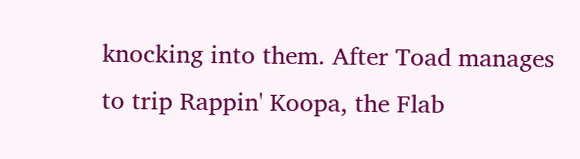knocking into them. After Toad manages to trip Rappin' Koopa, the Flab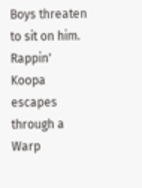Boys threaten to sit on him. Rappin' Koopa escapes through a Warp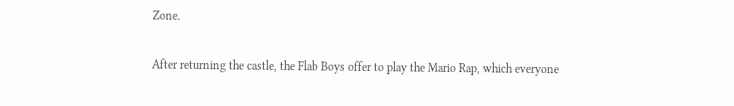Zone.

After returning the castle, the Flab Boys offer to play the Mario Rap, which everyone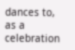dances to, as a celebration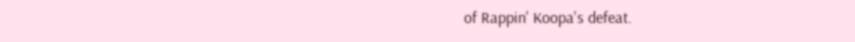of Rappin' Koopa's defeat.